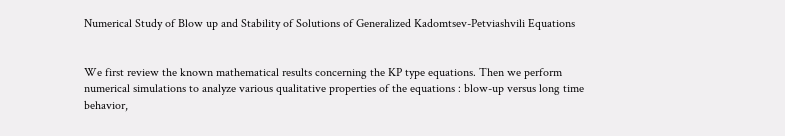Numerical Study of Blow up and Stability of Solutions of Generalized Kadomtsev-Petviashvili Equations


We first review the known mathematical results concerning the KP type equations. Then we perform numerical simulations to analyze various qualitative properties of the equations : blow-up versus long time behavior,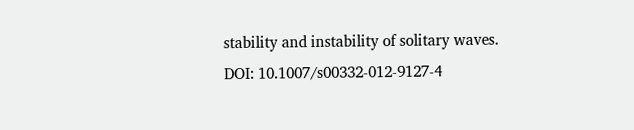stability and instability of solitary waves.
DOI: 10.1007/s00332-012-9127-4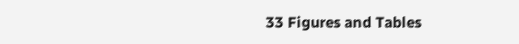33 Figures and Tables